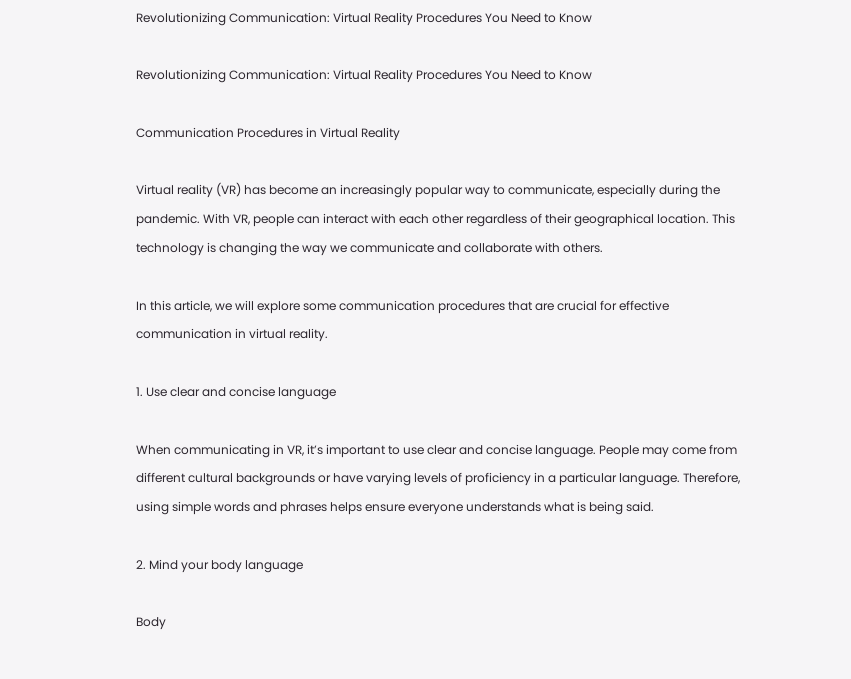Revolutionizing Communication: Virtual Reality Procedures You Need to Know

Revolutionizing Communication: Virtual Reality Procedures You Need to Know

Communication Procedures in Virtual Reality

Virtual reality (VR) has become an increasingly popular way to communicate, especially during the pandemic. With VR, people can interact with each other regardless of their geographical location. This technology is changing the way we communicate and collaborate with others.

In this article, we will explore some communication procedures that are crucial for effective communication in virtual reality.

1. Use clear and concise language

When communicating in VR, it’s important to use clear and concise language. People may come from different cultural backgrounds or have varying levels of proficiency in a particular language. Therefore, using simple words and phrases helps ensure everyone understands what is being said.

2. Mind your body language

Body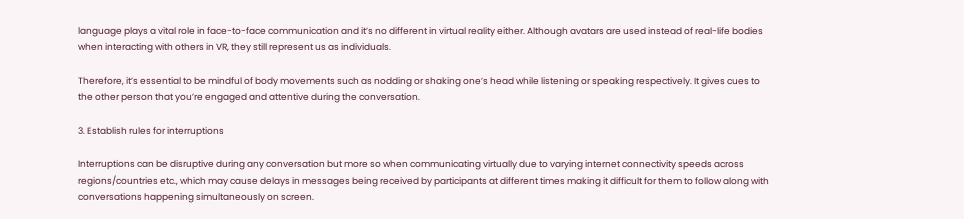language plays a vital role in face-to-face communication and it’s no different in virtual reality either. Although avatars are used instead of real-life bodies when interacting with others in VR, they still represent us as individuals.

Therefore, it’s essential to be mindful of body movements such as nodding or shaking one’s head while listening or speaking respectively. It gives cues to the other person that you’re engaged and attentive during the conversation.

3. Establish rules for interruptions

Interruptions can be disruptive during any conversation but more so when communicating virtually due to varying internet connectivity speeds across regions/countries etc., which may cause delays in messages being received by participants at different times making it difficult for them to follow along with conversations happening simultaneously on screen.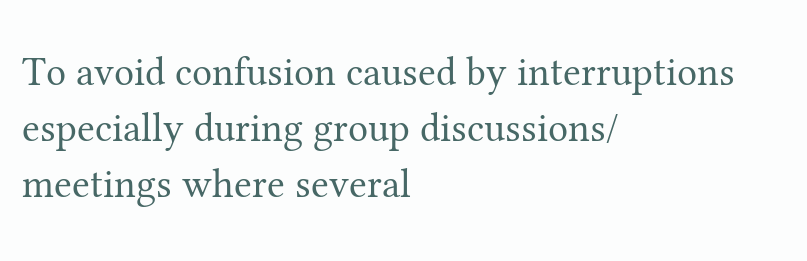To avoid confusion caused by interruptions especially during group discussions/ meetings where several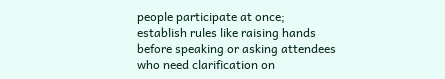people participate at once; establish rules like raising hands before speaking or asking attendees who need clarification on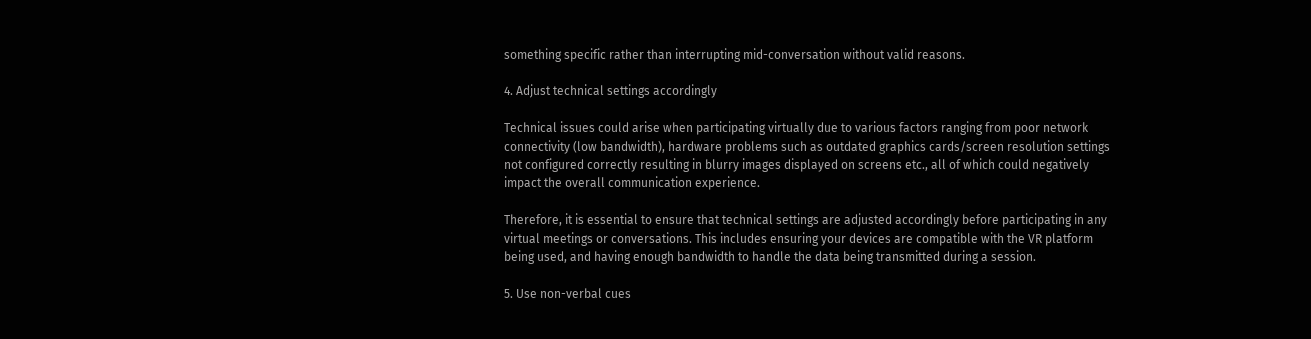something specific rather than interrupting mid-conversation without valid reasons.

4. Adjust technical settings accordingly

Technical issues could arise when participating virtually due to various factors ranging from poor network connectivity (low bandwidth), hardware problems such as outdated graphics cards/screen resolution settings not configured correctly resulting in blurry images displayed on screens etc., all of which could negatively impact the overall communication experience.

Therefore, it is essential to ensure that technical settings are adjusted accordingly before participating in any virtual meetings or conversations. This includes ensuring your devices are compatible with the VR platform being used, and having enough bandwidth to handle the data being transmitted during a session.

5. Use non-verbal cues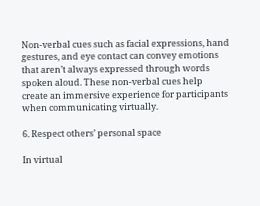Non-verbal cues such as facial expressions, hand gestures, and eye contact can convey emotions that aren’t always expressed through words spoken aloud. These non-verbal cues help create an immersive experience for participants when communicating virtually.

6. Respect others’ personal space

In virtual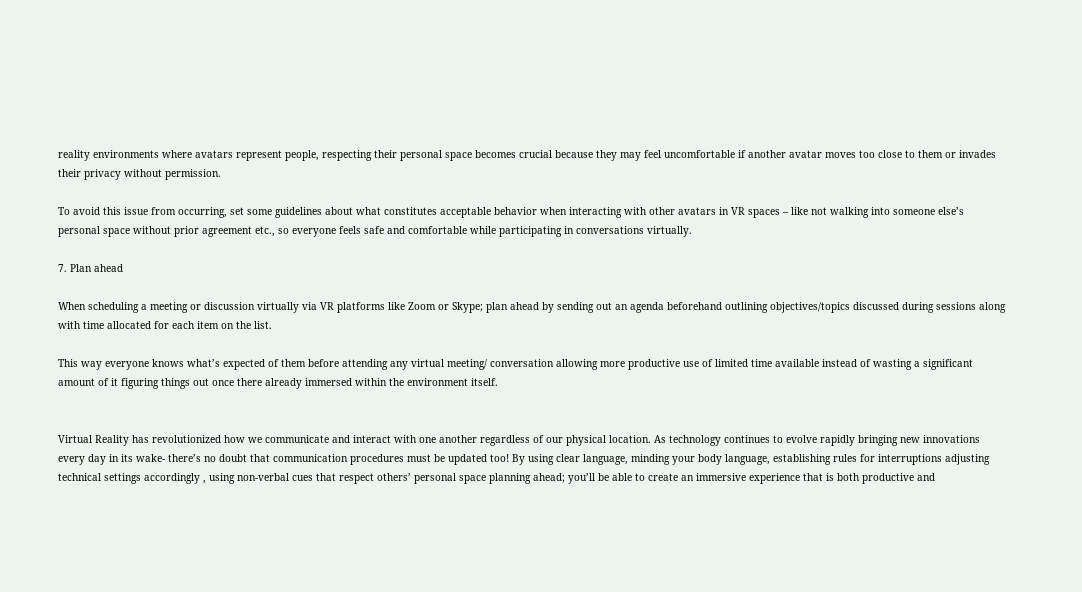reality environments where avatars represent people, respecting their personal space becomes crucial because they may feel uncomfortable if another avatar moves too close to them or invades their privacy without permission.

To avoid this issue from occurring, set some guidelines about what constitutes acceptable behavior when interacting with other avatars in VR spaces – like not walking into someone else’s personal space without prior agreement etc., so everyone feels safe and comfortable while participating in conversations virtually.

7. Plan ahead

When scheduling a meeting or discussion virtually via VR platforms like Zoom or Skype; plan ahead by sending out an agenda beforehand outlining objectives/topics discussed during sessions along with time allocated for each item on the list.

This way everyone knows what’s expected of them before attending any virtual meeting/ conversation allowing more productive use of limited time available instead of wasting a significant amount of it figuring things out once there already immersed within the environment itself.


Virtual Reality has revolutionized how we communicate and interact with one another regardless of our physical location. As technology continues to evolve rapidly bringing new innovations every day in its wake- there’s no doubt that communication procedures must be updated too! By using clear language, minding your body language, establishing rules for interruptions adjusting technical settings accordingly , using non-verbal cues that respect others’ personal space planning ahead; you’ll be able to create an immersive experience that is both productive and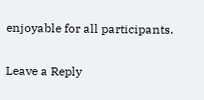enjoyable for all participants.

Leave a Reply